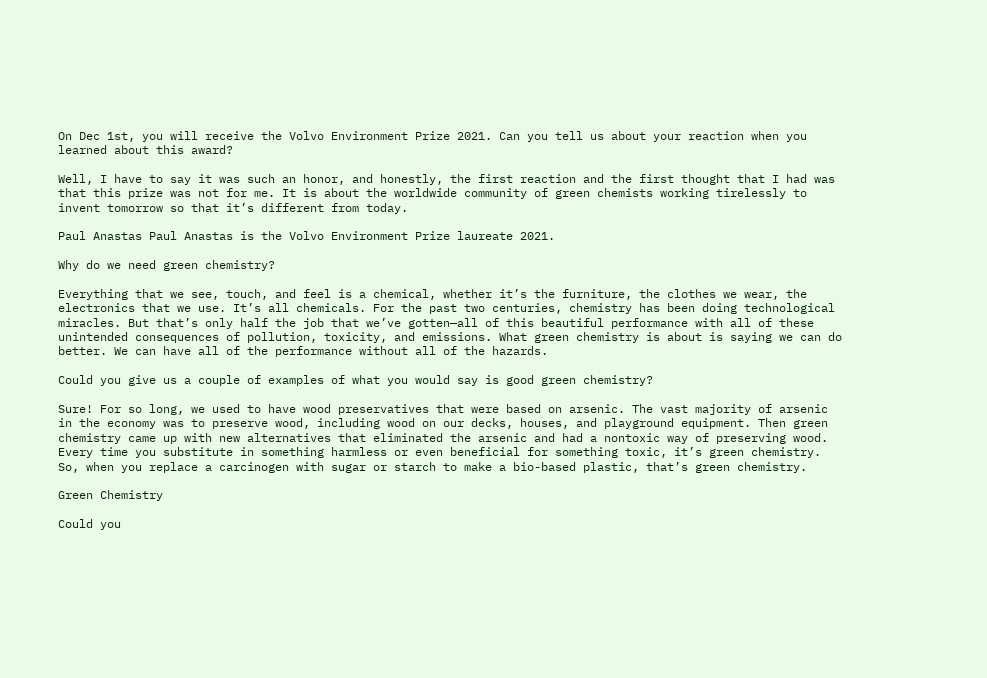On Dec 1st, you will receive the Volvo Environment Prize 2021. Can you tell us about your reaction when you learned about this award?

Well, I have to say it was such an honor, and honestly, the first reaction and the first thought that I had was that this prize was not for me. It is about the worldwide community of green chemists working tirelessly to invent tomorrow so that it’s different from today.

Paul Anastas Paul Anastas is the Volvo Environment Prize laureate 2021.

Why do we need green chemistry?

Everything that we see, touch, and feel is a chemical, whether it’s the furniture, the clothes we wear, the electronics that we use. It’s all chemicals. For the past two centuries, chemistry has been doing technological miracles. But that’s only half the job that we’ve gotten—all of this beautiful performance with all of these unintended consequences of pollution, toxicity, and emissions. What green chemistry is about is saying we can do better. We can have all of the performance without all of the hazards.

Could you give us a couple of examples of what you would say is good green chemistry?

Sure! For so long, we used to have wood preservatives that were based on arsenic. The vast majority of arsenic in the economy was to preserve wood, including wood on our decks, houses, and playground equipment. Then green chemistry came up with new alternatives that eliminated the arsenic and had a nontoxic way of preserving wood. Every time you substitute in something harmless or even beneficial for something toxic, it’s green chemistry. So, when you replace a carcinogen with sugar or starch to make a bio-based plastic, that’s green chemistry.

Green Chemistry

Could you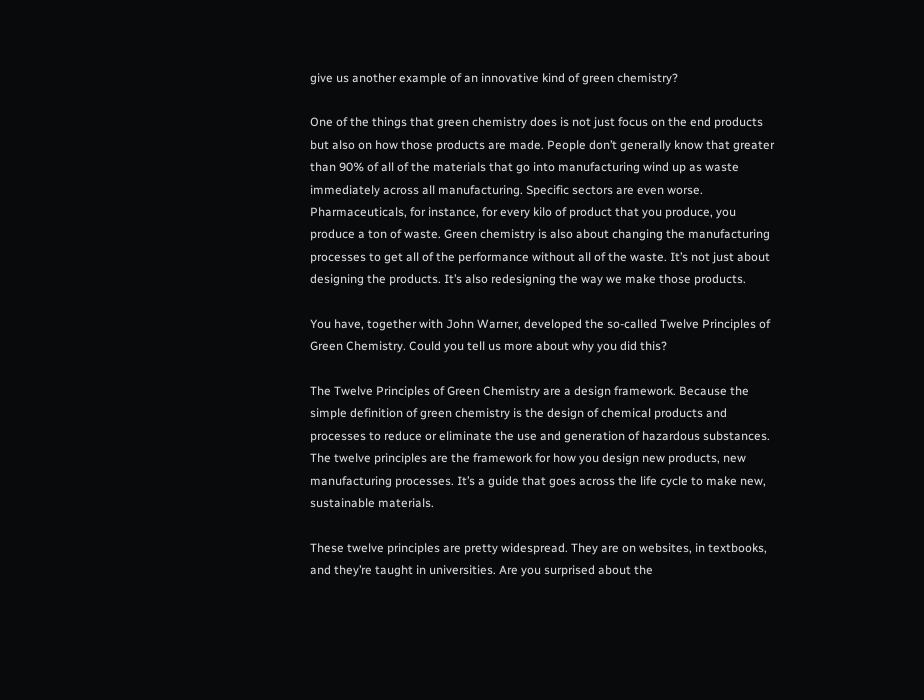give us another example of an innovative kind of green chemistry?

One of the things that green chemistry does is not just focus on the end products but also on how those products are made. People don’t generally know that greater than 90% of all of the materials that go into manufacturing wind up as waste immediately across all manufacturing. Specific sectors are even worse. Pharmaceuticals, for instance, for every kilo of product that you produce, you produce a ton of waste. Green chemistry is also about changing the manufacturing processes to get all of the performance without all of the waste. It’s not just about designing the products. It’s also redesigning the way we make those products.

You have, together with John Warner, developed the so-called Twelve Principles of Green Chemistry. Could you tell us more about why you did this?

The Twelve Principles of Green Chemistry are a design framework. Because the simple definition of green chemistry is the design of chemical products and processes to reduce or eliminate the use and generation of hazardous substances. The twelve principles are the framework for how you design new products, new manufacturing processes. It’s a guide that goes across the life cycle to make new, sustainable materials.

These twelve principles are pretty widespread. They are on websites, in textbooks, and they’re taught in universities. Are you surprised about the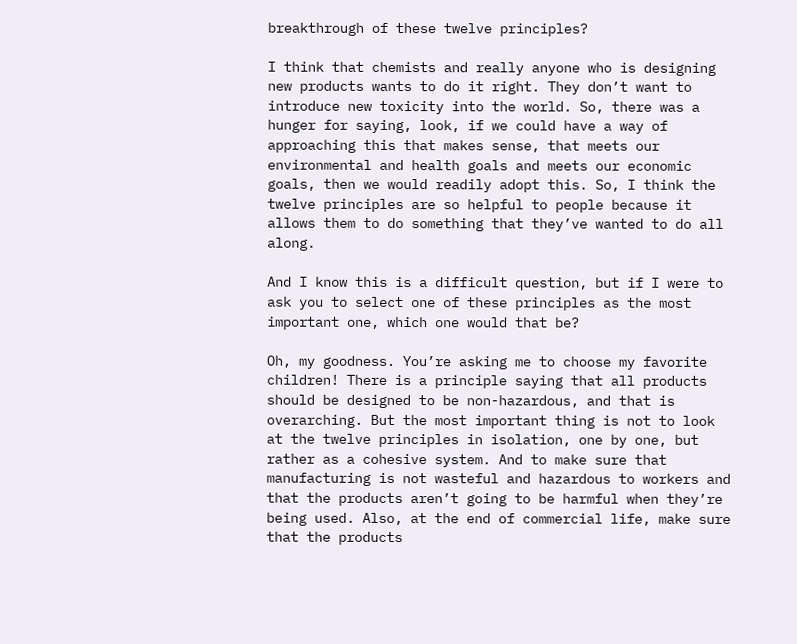breakthrough of these twelve principles?

I think that chemists and really anyone who is designing new products wants to do it right. They don’t want to introduce new toxicity into the world. So, there was a hunger for saying, look, if we could have a way of approaching this that makes sense, that meets our environmental and health goals and meets our economic goals, then we would readily adopt this. So, I think the twelve principles are so helpful to people because it allows them to do something that they’ve wanted to do all along.

And I know this is a difficult question, but if I were to ask you to select one of these principles as the most important one, which one would that be?

Oh, my goodness. You’re asking me to choose my favorite children! There is a principle saying that all products should be designed to be non-hazardous, and that is overarching. But the most important thing is not to look at the twelve principles in isolation, one by one, but rather as a cohesive system. And to make sure that manufacturing is not wasteful and hazardous to workers and that the products aren’t going to be harmful when they’re being used. Also, at the end of commercial life, make sure that the products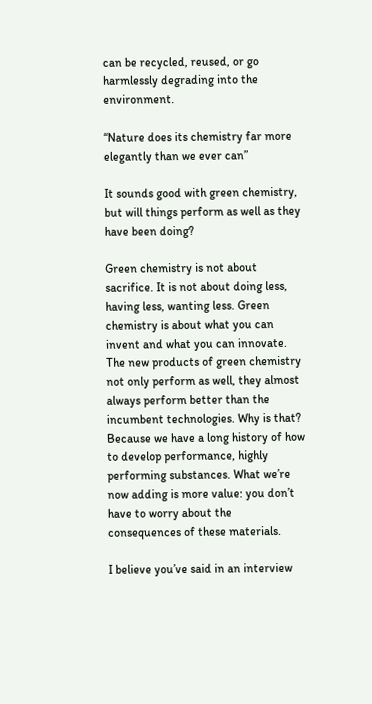can be recycled, reused, or go harmlessly degrading into the environment.

“Nature does its chemistry far more elegantly than we ever can”

It sounds good with green chemistry, but will things perform as well as they have been doing?

Green chemistry is not about sacrifice. It is not about doing less, having less, wanting less. Green chemistry is about what you can invent and what you can innovate. The new products of green chemistry not only perform as well, they almost always perform better than the incumbent technologies. Why is that? Because we have a long history of how to develop performance, highly performing substances. What we’re now adding is more value: you don’t have to worry about the consequences of these materials.

I believe you’ve said in an interview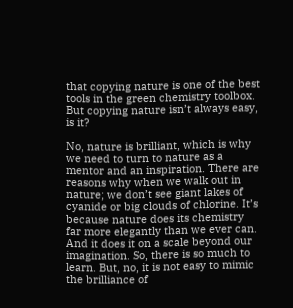that copying nature is one of the best tools in the green chemistry toolbox. But copying nature isn’t always easy, is it?

No, nature is brilliant, which is why we need to turn to nature as a mentor and an inspiration. There are reasons why when we walk out in nature; we don’t see giant lakes of cyanide or big clouds of chlorine. It’s because nature does its chemistry far more elegantly than we ever can. And it does it on a scale beyond our imagination. So, there is so much to learn. But, no, it is not easy to mimic the brilliance of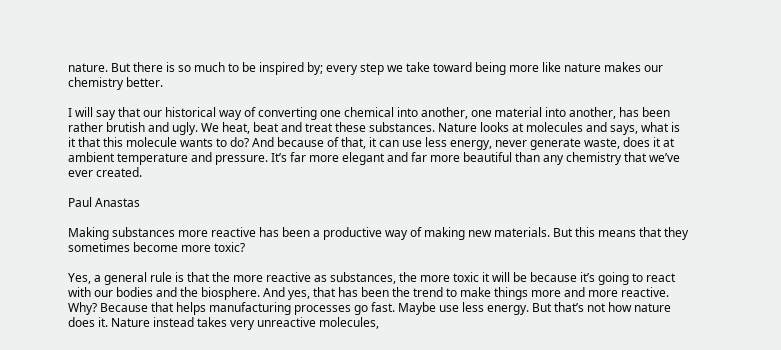nature. But there is so much to be inspired by; every step we take toward being more like nature makes our chemistry better.

I will say that our historical way of converting one chemical into another, one material into another, has been rather brutish and ugly. We heat, beat and treat these substances. Nature looks at molecules and says, what is it that this molecule wants to do? And because of that, it can use less energy, never generate waste, does it at ambient temperature and pressure. It’s far more elegant and far more beautiful than any chemistry that we’ve ever created.

Paul Anastas

Making substances more reactive has been a productive way of making new materials. But this means that they sometimes become more toxic?

Yes, a general rule is that the more reactive as substances, the more toxic it will be because it’s going to react with our bodies and the biosphere. And yes, that has been the trend to make things more and more reactive. Why? Because that helps manufacturing processes go fast. Maybe use less energy. But that’s not how nature does it. Nature instead takes very unreactive molecules,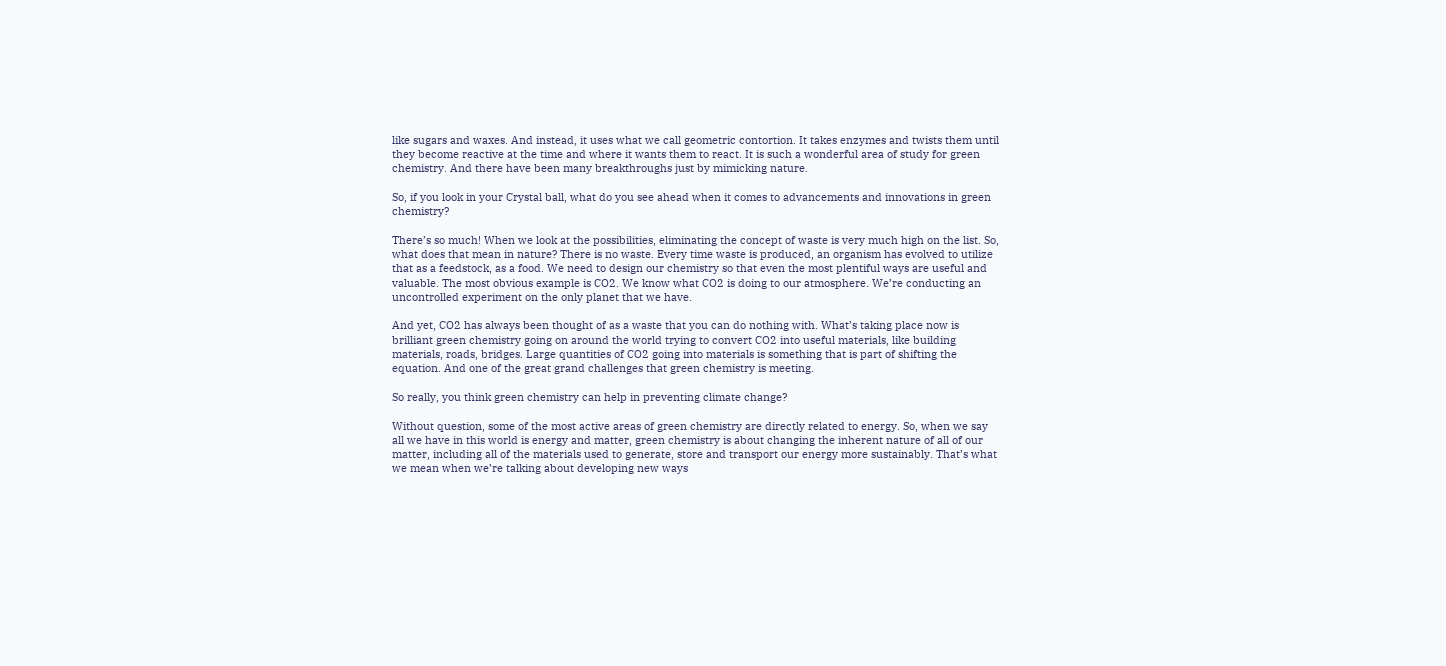like sugars and waxes. And instead, it uses what we call geometric contortion. It takes enzymes and twists them until they become reactive at the time and where it wants them to react. It is such a wonderful area of study for green chemistry. And there have been many breakthroughs just by mimicking nature.

So, if you look in your Crystal ball, what do you see ahead when it comes to advancements and innovations in green chemistry?

There’s so much! When we look at the possibilities, eliminating the concept of waste is very much high on the list. So, what does that mean in nature? There is no waste. Every time waste is produced, an organism has evolved to utilize that as a feedstock, as a food. We need to design our chemistry so that even the most plentiful ways are useful and valuable. The most obvious example is CO2. We know what CO2 is doing to our atmosphere. We’re conducting an uncontrolled experiment on the only planet that we have.

And yet, CO2 has always been thought of as a waste that you can do nothing with. What’s taking place now is brilliant green chemistry going on around the world trying to convert CO2 into useful materials, like building materials, roads, bridges. Large quantities of CO2 going into materials is something that is part of shifting the equation. And one of the great grand challenges that green chemistry is meeting.

So really, you think green chemistry can help in preventing climate change?

Without question, some of the most active areas of green chemistry are directly related to energy. So, when we say all we have in this world is energy and matter, green chemistry is about changing the inherent nature of all of our matter, including all of the materials used to generate, store and transport our energy more sustainably. That’s what we mean when we’re talking about developing new ways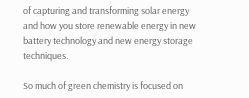of capturing and transforming solar energy and how you store renewable energy in new battery technology and new energy storage techniques.

So much of green chemistry is focused on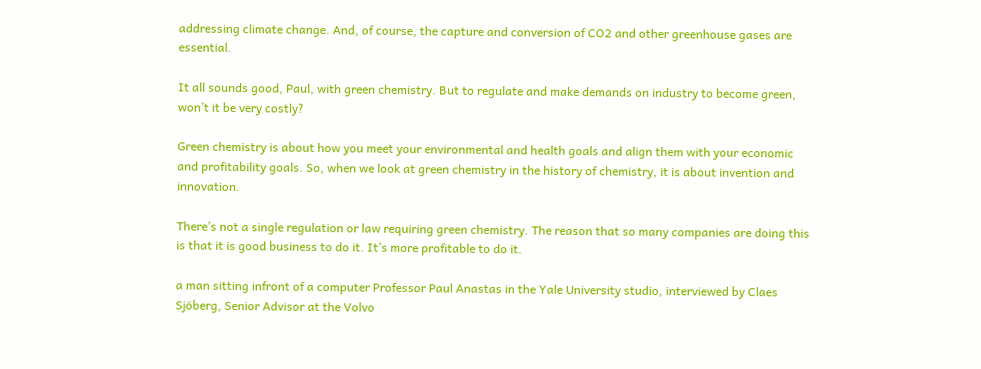addressing climate change. And, of course, the capture and conversion of CO2 and other greenhouse gases are essential.

It all sounds good, Paul, with green chemistry. But to regulate and make demands on industry to become green, won’t it be very costly?

Green chemistry is about how you meet your environmental and health goals and align them with your economic and profitability goals. So, when we look at green chemistry in the history of chemistry, it is about invention and innovation.

There’s not a single regulation or law requiring green chemistry. The reason that so many companies are doing this is that it is good business to do it. It’s more profitable to do it.

a man sitting infront of a computer Professor Paul Anastas in the Yale University studio, interviewed by Claes Sjöberg, Senior Advisor at the Volvo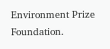Environment Prize Foundation.